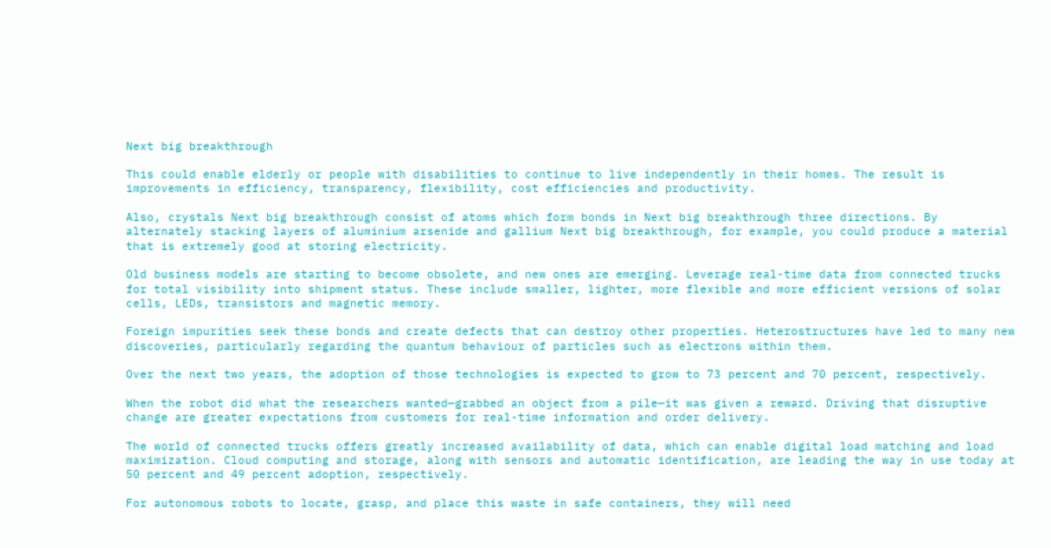Next big breakthrough

This could enable elderly or people with disabilities to continue to live independently in their homes. The result is improvements in efficiency, transparency, flexibility, cost efficiencies and productivity.

Also, crystals Next big breakthrough consist of atoms which form bonds in Next big breakthrough three directions. By alternately stacking layers of aluminium arsenide and gallium Next big breakthrough, for example, you could produce a material that is extremely good at storing electricity.

Old business models are starting to become obsolete, and new ones are emerging. Leverage real-time data from connected trucks for total visibility into shipment status. These include smaller, lighter, more flexible and more efficient versions of solar cells, LEDs, transistors and magnetic memory.

Foreign impurities seek these bonds and create defects that can destroy other properties. Heterostructures have led to many new discoveries, particularly regarding the quantum behaviour of particles such as electrons within them.

Over the next two years, the adoption of those technologies is expected to grow to 73 percent and 70 percent, respectively.

When the robot did what the researchers wanted—grabbed an object from a pile—it was given a reward. Driving that disruptive change are greater expectations from customers for real-time information and order delivery.

The world of connected trucks offers greatly increased availability of data, which can enable digital load matching and load maximization. Cloud computing and storage, along with sensors and automatic identification, are leading the way in use today at 50 percent and 49 percent adoption, respectively.

For autonomous robots to locate, grasp, and place this waste in safe containers, they will need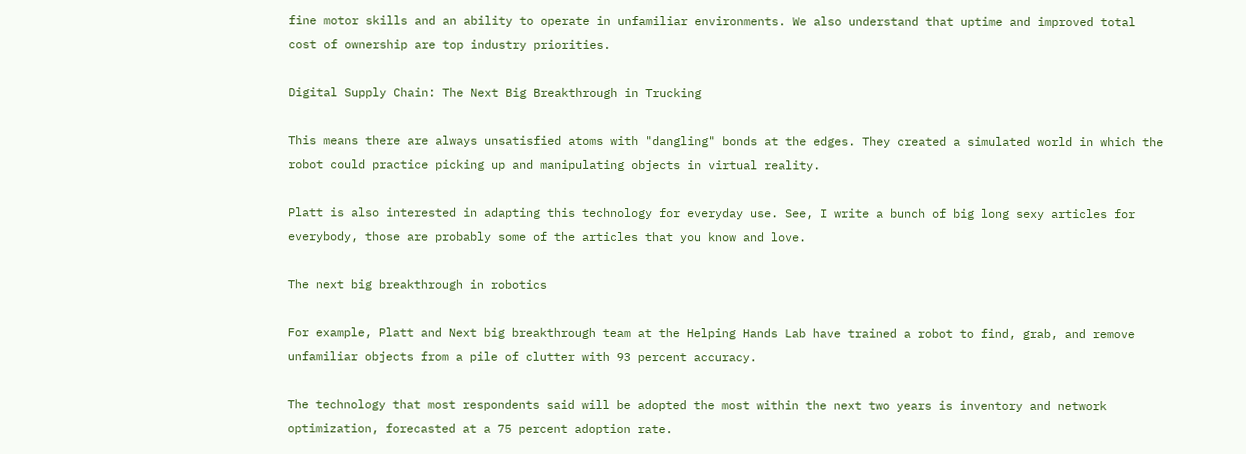fine motor skills and an ability to operate in unfamiliar environments. We also understand that uptime and improved total cost of ownership are top industry priorities.

Digital Supply Chain: The Next Big Breakthrough in Trucking

This means there are always unsatisfied atoms with "dangling" bonds at the edges. They created a simulated world in which the robot could practice picking up and manipulating objects in virtual reality.

Platt is also interested in adapting this technology for everyday use. See, I write a bunch of big long sexy articles for everybody, those are probably some of the articles that you know and love.

The next big breakthrough in robotics

For example, Platt and Next big breakthrough team at the Helping Hands Lab have trained a robot to find, grab, and remove unfamiliar objects from a pile of clutter with 93 percent accuracy.

The technology that most respondents said will be adopted the most within the next two years is inventory and network optimization, forecasted at a 75 percent adoption rate.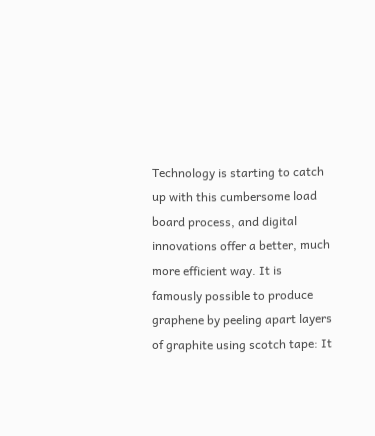Technology is starting to catch up with this cumbersome load board process, and digital innovations offer a better, much more efficient way. It is famously possible to produce graphene by peeling apart layers of graphite using scotch tape: It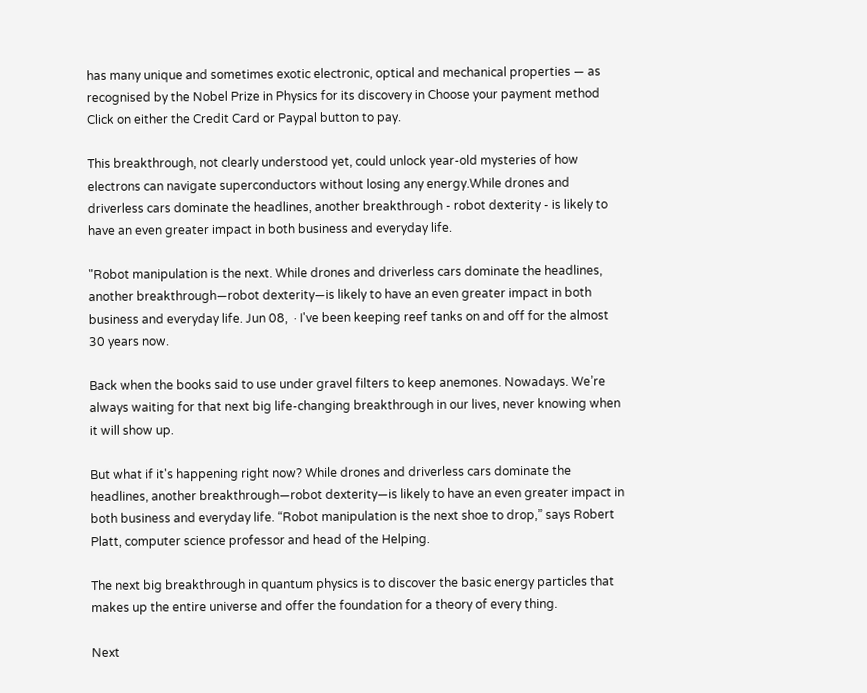has many unique and sometimes exotic electronic, optical and mechanical properties — as recognised by the Nobel Prize in Physics for its discovery in Choose your payment method Click on either the Credit Card or Paypal button to pay.

This breakthrough, not clearly understood yet, could unlock year-old mysteries of how electrons can navigate superconductors without losing any energy.While drones and driverless cars dominate the headlines, another breakthrough - robot dexterity - is likely to have an even greater impact in both business and everyday life.

"Robot manipulation is the next. While drones and driverless cars dominate the headlines, another breakthrough—robot dexterity—is likely to have an even greater impact in both business and everyday life. Jun 08,  · I've been keeping reef tanks on and off for the almost 30 years now.

Back when the books said to use under gravel filters to keep anemones. Nowadays. We’re always waiting for that next big life-changing breakthrough in our lives, never knowing when it will show up.

But what if it's happening right now? While drones and driverless cars dominate the headlines, another breakthrough—robot dexterity—is likely to have an even greater impact in both business and everyday life. “Robot manipulation is the next shoe to drop,” says Robert Platt, computer science professor and head of the Helping.

The next big breakthrough in quantum physics is to discover the basic energy particles that makes up the entire universe and offer the foundation for a theory of every thing.

Next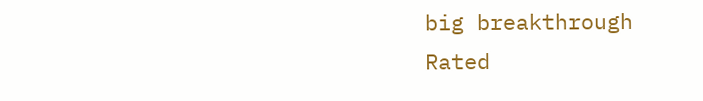big breakthrough
Rated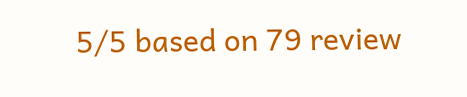5/5 based on 79 review